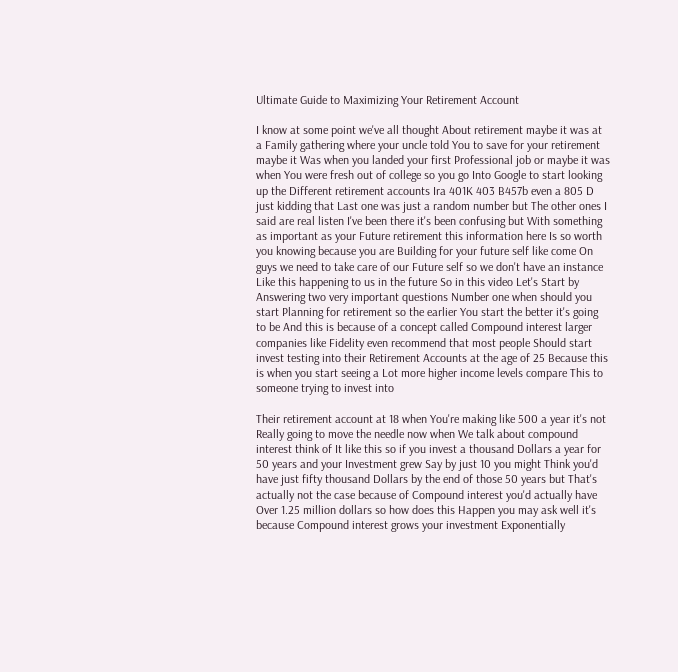Ultimate Guide to Maximizing Your Retirement Account

I know at some point we've all thought About retirement maybe it was at a Family gathering where your uncle told You to save for your retirement maybe it Was when you landed your first Professional job or maybe it was when You were fresh out of college so you go Into Google to start looking up the Different retirement accounts Ira 401K 403 B457b even a 805 D just kidding that Last one was just a random number but The other ones I said are real listen I've been there it's been confusing but With something as important as your Future retirement this information here Is so worth you knowing because you are Building for your future self like come On guys we need to take care of our Future self so we don't have an instance Like this happening to us in the future So in this video Let's Start by Answering two very important questions Number one when should you start Planning for retirement so the earlier You start the better it's going to be And this is because of a concept called Compound interest larger companies like Fidelity even recommend that most people Should start invest testing into their Retirement Accounts at the age of 25 Because this is when you start seeing a Lot more higher income levels compare This to someone trying to invest into

Their retirement account at 18 when You're making like 500 a year it's not Really going to move the needle now when We talk about compound interest think of It like this so if you invest a thousand Dollars a year for 50 years and your Investment grew Say by just 10 you might Think you'd have just fifty thousand Dollars by the end of those 50 years but That's actually not the case because of Compound interest you'd actually have Over 1.25 million dollars so how does this Happen you may ask well it's because Compound interest grows your investment Exponentially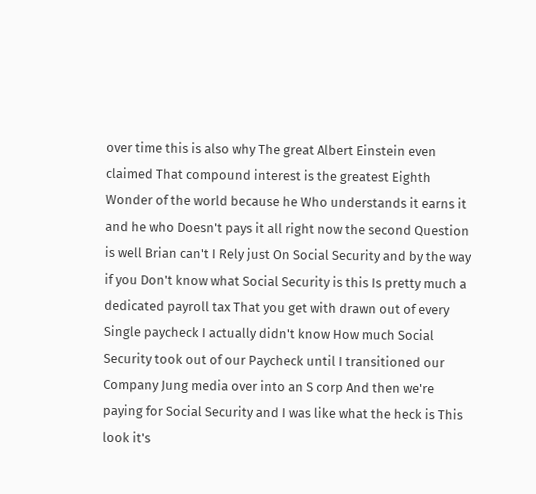over time this is also why The great Albert Einstein even claimed That compound interest is the greatest Eighth Wonder of the world because he Who understands it earns it and he who Doesn't pays it all right now the second Question is well Brian can't I Rely just On Social Security and by the way if you Don't know what Social Security is this Is pretty much a dedicated payroll tax That you get with drawn out of every Single paycheck I actually didn't know How much Social Security took out of our Paycheck until I transitioned our Company Jung media over into an S corp And then we're paying for Social Security and I was like what the heck is This look it's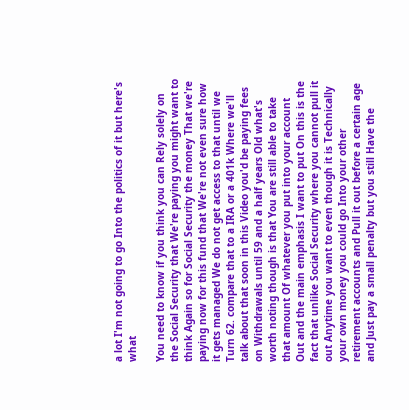a lot I'm not going to go Into the politics of it but here's what

You need to know if you think you can Rely solely on the Social Security that We're paying you might want to think Again so for Social Security the money That we're paying now for this fund that We're not even sure how it gets managed We do not get access to that until we Turn 62. compare that to a IRA or a 401k Where we'll talk about that soon in this Video you'd be paying fees on Withdrawals until 59 and a half years Old what's worth noting though is that You are still able to take that amount Of whatever you put into your account Out and the main emphasis I want to put On this is the fact that unlike Social Security where you cannot pull it out Anytime you want to even though it is Technically your own money you could go Into your other retirement accounts and Pull it out before a certain age and Just pay a small penalty but you still Have the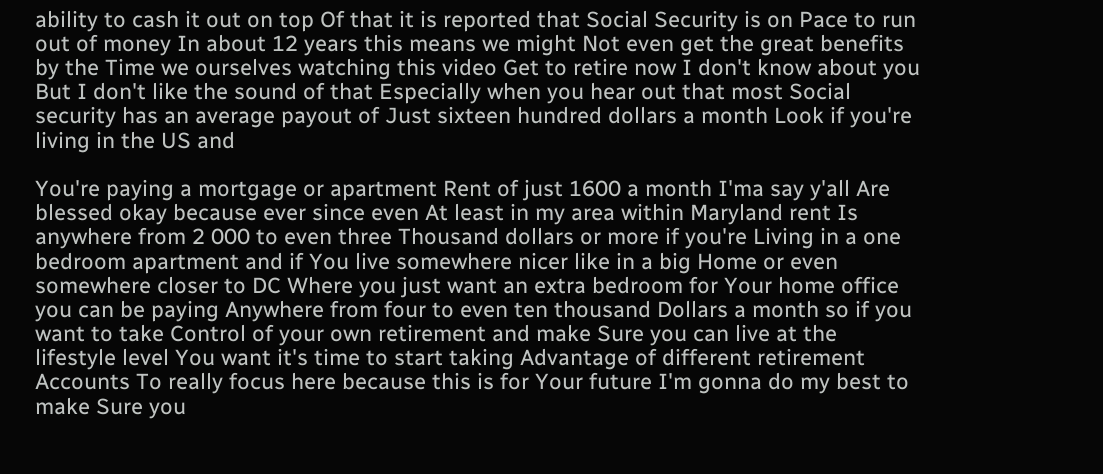ability to cash it out on top Of that it is reported that Social Security is on Pace to run out of money In about 12 years this means we might Not even get the great benefits by the Time we ourselves watching this video Get to retire now I don't know about you But I don't like the sound of that Especially when you hear out that most Social security has an average payout of Just sixteen hundred dollars a month Look if you're living in the US and

You're paying a mortgage or apartment Rent of just 1600 a month I'ma say y'all Are blessed okay because ever since even At least in my area within Maryland rent Is anywhere from 2 000 to even three Thousand dollars or more if you're Living in a one bedroom apartment and if You live somewhere nicer like in a big Home or even somewhere closer to DC Where you just want an extra bedroom for Your home office you can be paying Anywhere from four to even ten thousand Dollars a month so if you want to take Control of your own retirement and make Sure you can live at the lifestyle level You want it's time to start taking Advantage of different retirement Accounts To really focus here because this is for Your future I'm gonna do my best to make Sure you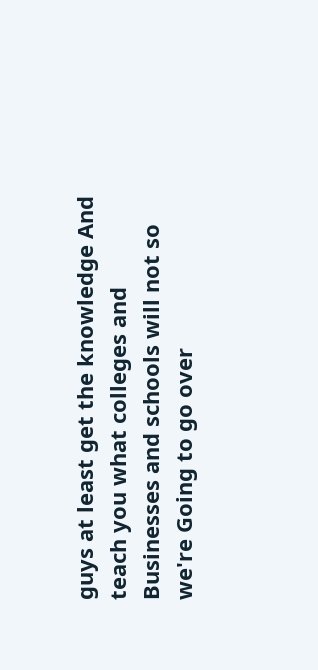guys at least get the knowledge And teach you what colleges and Businesses and schools will not so we're Going to go over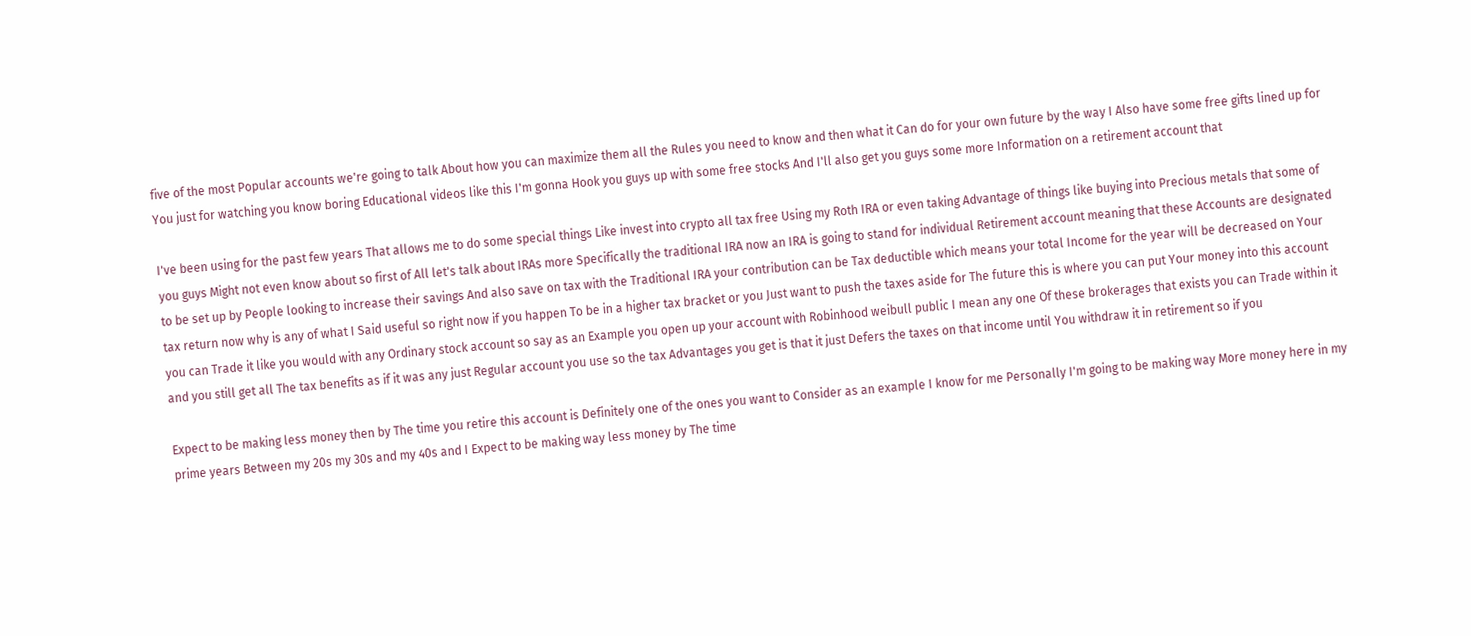five of the most Popular accounts we're going to talk About how you can maximize them all the Rules you need to know and then what it Can do for your own future by the way I Also have some free gifts lined up for You just for watching you know boring Educational videos like this I'm gonna Hook you guys up with some free stocks And I'll also get you guys some more Information on a retirement account that

I've been using for the past few years That allows me to do some special things Like invest into crypto all tax free Using my Roth IRA or even taking Advantage of things like buying into Precious metals that some of you guys Might not even know about so first of All let's talk about IRAs more Specifically the traditional IRA now an IRA is going to stand for individual Retirement account meaning that these Accounts are designated to be set up by People looking to increase their savings And also save on tax with the Traditional IRA your contribution can be Tax deductible which means your total Income for the year will be decreased on Your tax return now why is any of what I Said useful so right now if you happen To be in a higher tax bracket or you Just want to push the taxes aside for The future this is where you can put Your money into this account you can Trade it like you would with any Ordinary stock account so say as an Example you open up your account with Robinhood weibull public I mean any one Of these brokerages that exists you can Trade within it and you still get all The tax benefits as if it was any just Regular account you use so the tax Advantages you get is that it just Defers the taxes on that income until You withdraw it in retirement so if you

Expect to be making less money then by The time you retire this account is Definitely one of the ones you want to Consider as an example I know for me Personally I'm going to be making way More money here in my prime years Between my 20s my 30s and my 40s and I Expect to be making way less money by The time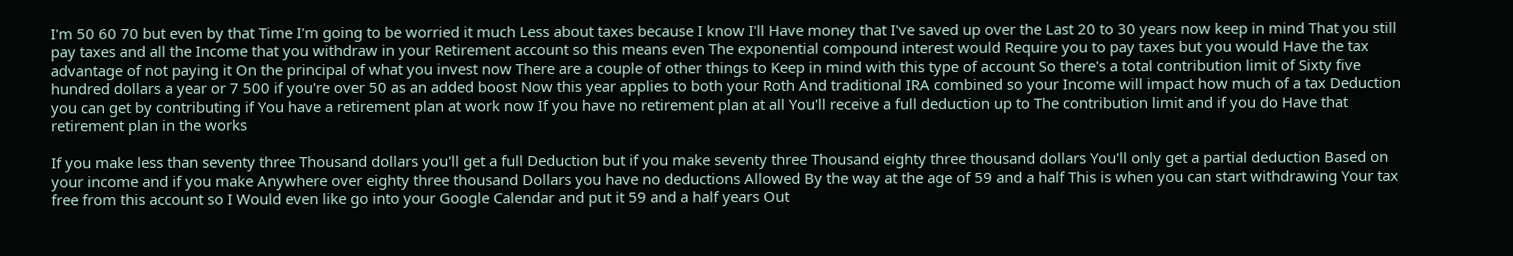I'm 50 60 70 but even by that Time I'm going to be worried it much Less about taxes because I know I'll Have money that I've saved up over the Last 20 to 30 years now keep in mind That you still pay taxes and all the Income that you withdraw in your Retirement account so this means even The exponential compound interest would Require you to pay taxes but you would Have the tax advantage of not paying it On the principal of what you invest now There are a couple of other things to Keep in mind with this type of account So there's a total contribution limit of Sixty five hundred dollars a year or 7 500 if you're over 50 as an added boost Now this year applies to both your Roth And traditional IRA combined so your Income will impact how much of a tax Deduction you can get by contributing if You have a retirement plan at work now If you have no retirement plan at all You'll receive a full deduction up to The contribution limit and if you do Have that retirement plan in the works

If you make less than seventy three Thousand dollars you'll get a full Deduction but if you make seventy three Thousand eighty three thousand dollars You'll only get a partial deduction Based on your income and if you make Anywhere over eighty three thousand Dollars you have no deductions Allowed By the way at the age of 59 and a half This is when you can start withdrawing Your tax free from this account so I Would even like go into your Google Calendar and put it 59 and a half years Out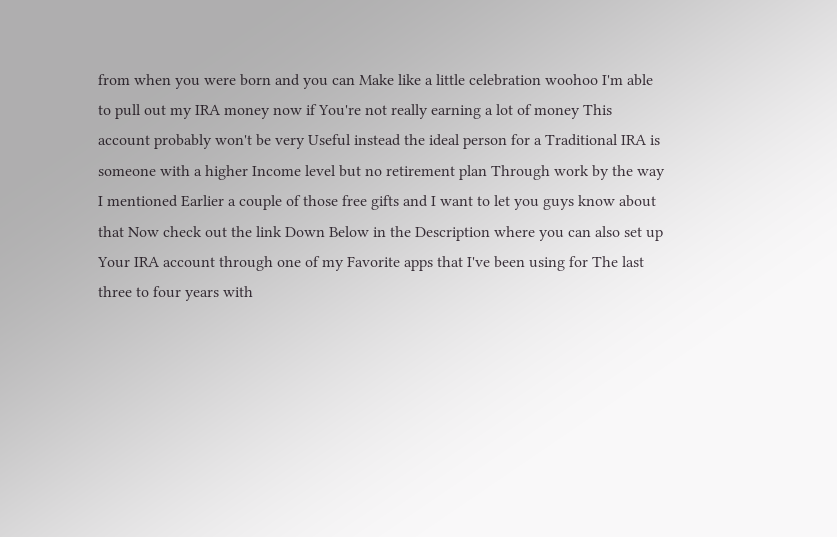from when you were born and you can Make like a little celebration woohoo I'm able to pull out my IRA money now if You're not really earning a lot of money This account probably won't be very Useful instead the ideal person for a Traditional IRA is someone with a higher Income level but no retirement plan Through work by the way I mentioned Earlier a couple of those free gifts and I want to let you guys know about that Now check out the link Down Below in the Description where you can also set up Your IRA account through one of my Favorite apps that I've been using for The last three to four years with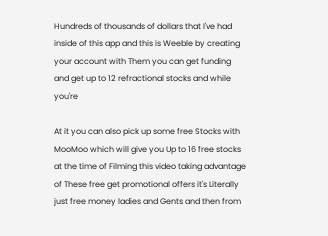Hundreds of thousands of dollars that I've had inside of this app and this is Weeble by creating your account with Them you can get funding and get up to 12 refractional stocks and while you're

At it you can also pick up some free Stocks with MooMoo which will give you Up to 16 free stocks at the time of Filming this video taking advantage of These free get promotional offers it's Literally just free money ladies and Gents and then from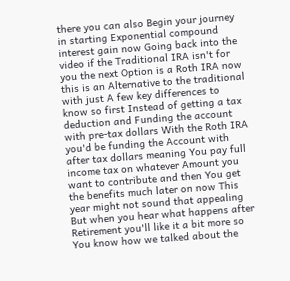there you can also Begin your journey in starting Exponential compound interest gain now Going back into the video if the Traditional IRA isn't for you the next Option is a Roth IRA now this is an Alternative to the traditional with just A few key differences to know so first Instead of getting a tax deduction and Funding the account with pre-tax dollars With the Roth IRA you'd be funding the Account with after tax dollars meaning You pay full income tax on whatever Amount you want to contribute and then You get the benefits much later on now This year might not sound that appealing But when you hear what happens after Retirement you'll like it a bit more so You know how we talked about the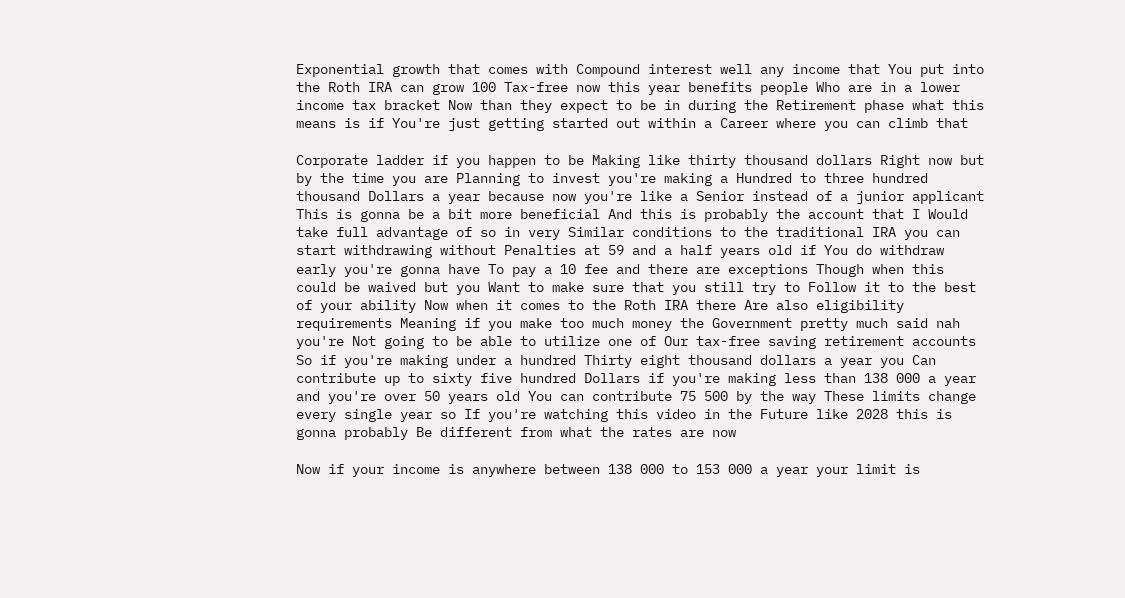Exponential growth that comes with Compound interest well any income that You put into the Roth IRA can grow 100 Tax-free now this year benefits people Who are in a lower income tax bracket Now than they expect to be in during the Retirement phase what this means is if You're just getting started out within a Career where you can climb that

Corporate ladder if you happen to be Making like thirty thousand dollars Right now but by the time you are Planning to invest you're making a Hundred to three hundred thousand Dollars a year because now you're like a Senior instead of a junior applicant This is gonna be a bit more beneficial And this is probably the account that I Would take full advantage of so in very Similar conditions to the traditional IRA you can start withdrawing without Penalties at 59 and a half years old if You do withdraw early you're gonna have To pay a 10 fee and there are exceptions Though when this could be waived but you Want to make sure that you still try to Follow it to the best of your ability Now when it comes to the Roth IRA there Are also eligibility requirements Meaning if you make too much money the Government pretty much said nah you're Not going to be able to utilize one of Our tax-free saving retirement accounts So if you're making under a hundred Thirty eight thousand dollars a year you Can contribute up to sixty five hundred Dollars if you're making less than 138 000 a year and you're over 50 years old You can contribute 75 500 by the way These limits change every single year so If you're watching this video in the Future like 2028 this is gonna probably Be different from what the rates are now

Now if your income is anywhere between 138 000 to 153 000 a year your limit is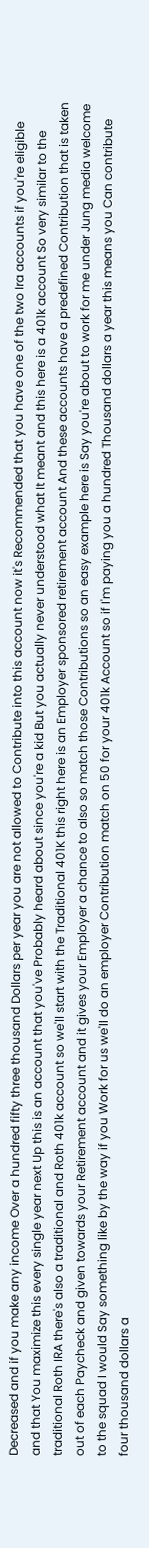Decreased and if you make any income Over a hundred fifty three thousand Dollars per year you are not allowed to Contribute into this account now it's Recommended that you have one of the two Ira accounts if you're eligible and that You maximize this every single year next Up this is an account that you've Probably heard about since you're a kid But you actually never understood what It meant and this here is a 401k account So very similar to the traditional Roth IRA there's also a traditional and Roth 401k account so we'll start with the Traditional 401K this right here is an Employer sponsored retirement account And these accounts have a predefined Contribution that is taken out of each Paycheck and given towards your Retirement account and it gives your Employer a chance to also so match those Contributions so an easy example here is Say you're about to work for me under Jung media welcome to the squad I would Say something like by the way if you Work for us we'll do an employer Contribution match on 50 for your 401k Account so if I'm paying you a hundred Thousand dollars a year this means you Can contribute four thousand dollars a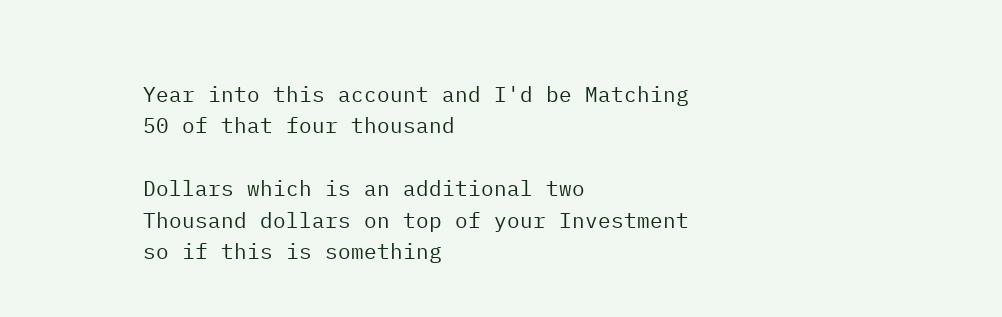Year into this account and I'd be Matching 50 of that four thousand

Dollars which is an additional two Thousand dollars on top of your Investment so if this is something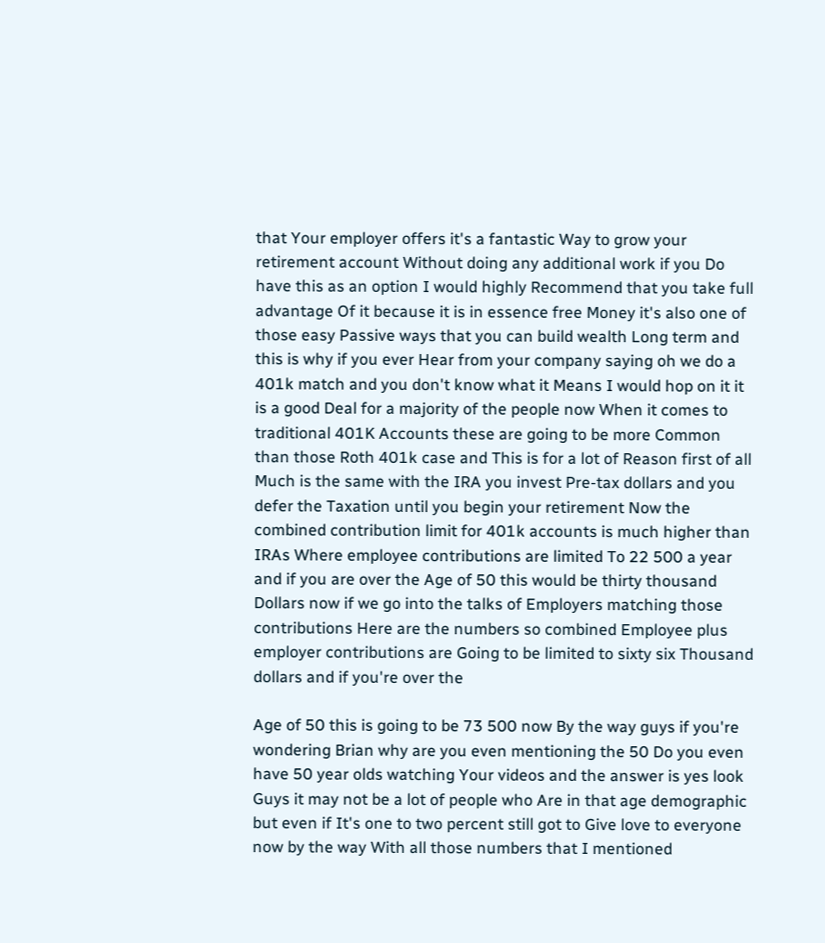that Your employer offers it's a fantastic Way to grow your retirement account Without doing any additional work if you Do have this as an option I would highly Recommend that you take full advantage Of it because it is in essence free Money it's also one of those easy Passive ways that you can build wealth Long term and this is why if you ever Hear from your company saying oh we do a 401k match and you don't know what it Means I would hop on it it is a good Deal for a majority of the people now When it comes to traditional 401K Accounts these are going to be more Common than those Roth 401k case and This is for a lot of Reason first of all Much is the same with the IRA you invest Pre-tax dollars and you defer the Taxation until you begin your retirement Now the combined contribution limit for 401k accounts is much higher than IRAs Where employee contributions are limited To 22 500 a year and if you are over the Age of 50 this would be thirty thousand Dollars now if we go into the talks of Employers matching those contributions Here are the numbers so combined Employee plus employer contributions are Going to be limited to sixty six Thousand dollars and if you're over the

Age of 50 this is going to be 73 500 now By the way guys if you're wondering Brian why are you even mentioning the 50 Do you even have 50 year olds watching Your videos and the answer is yes look Guys it may not be a lot of people who Are in that age demographic but even if It's one to two percent still got to Give love to everyone now by the way With all those numbers that I mentioned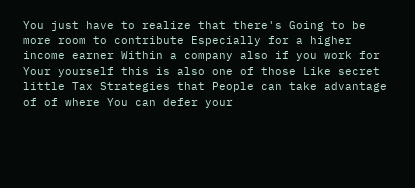You just have to realize that there's Going to be more room to contribute Especially for a higher income earner Within a company also if you work for Your yourself this is also one of those Like secret little Tax Strategies that People can take advantage of of where You can defer your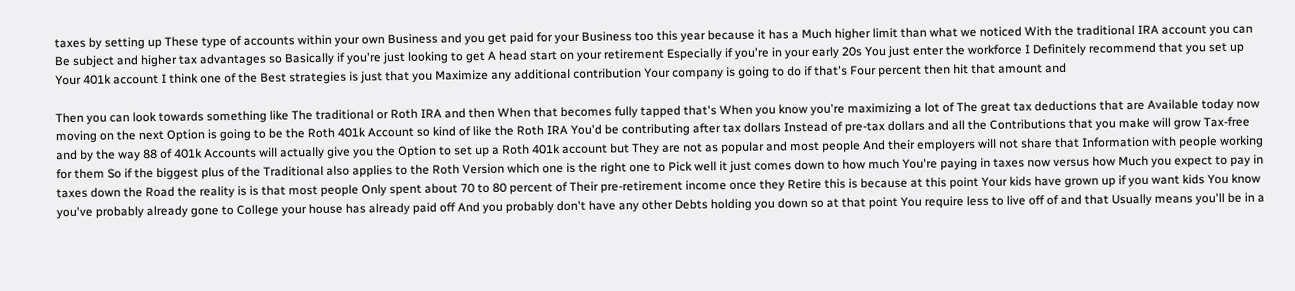taxes by setting up These type of accounts within your own Business and you get paid for your Business too this year because it has a Much higher limit than what we noticed With the traditional IRA account you can Be subject and higher tax advantages so Basically if you're just looking to get A head start on your retirement Especially if you're in your early 20s You just enter the workforce I Definitely recommend that you set up Your 401k account I think one of the Best strategies is just that you Maximize any additional contribution Your company is going to do if that's Four percent then hit that amount and

Then you can look towards something like The traditional or Roth IRA and then When that becomes fully tapped that's When you know you're maximizing a lot of The great tax deductions that are Available today now moving on the next Option is going to be the Roth 401k Account so kind of like the Roth IRA You'd be contributing after tax dollars Instead of pre-tax dollars and all the Contributions that you make will grow Tax-free and by the way 88 of 401k Accounts will actually give you the Option to set up a Roth 401k account but They are not as popular and most people And their employers will not share that Information with people working for them So if the biggest plus of the Traditional also applies to the Roth Version which one is the right one to Pick well it just comes down to how much You're paying in taxes now versus how Much you expect to pay in taxes down the Road the reality is is that most people Only spent about 70 to 80 percent of Their pre-retirement income once they Retire this is because at this point Your kids have grown up if you want kids You know you've probably already gone to College your house has already paid off And you probably don't have any other Debts holding you down so at that point You require less to live off of and that Usually means you'll be in a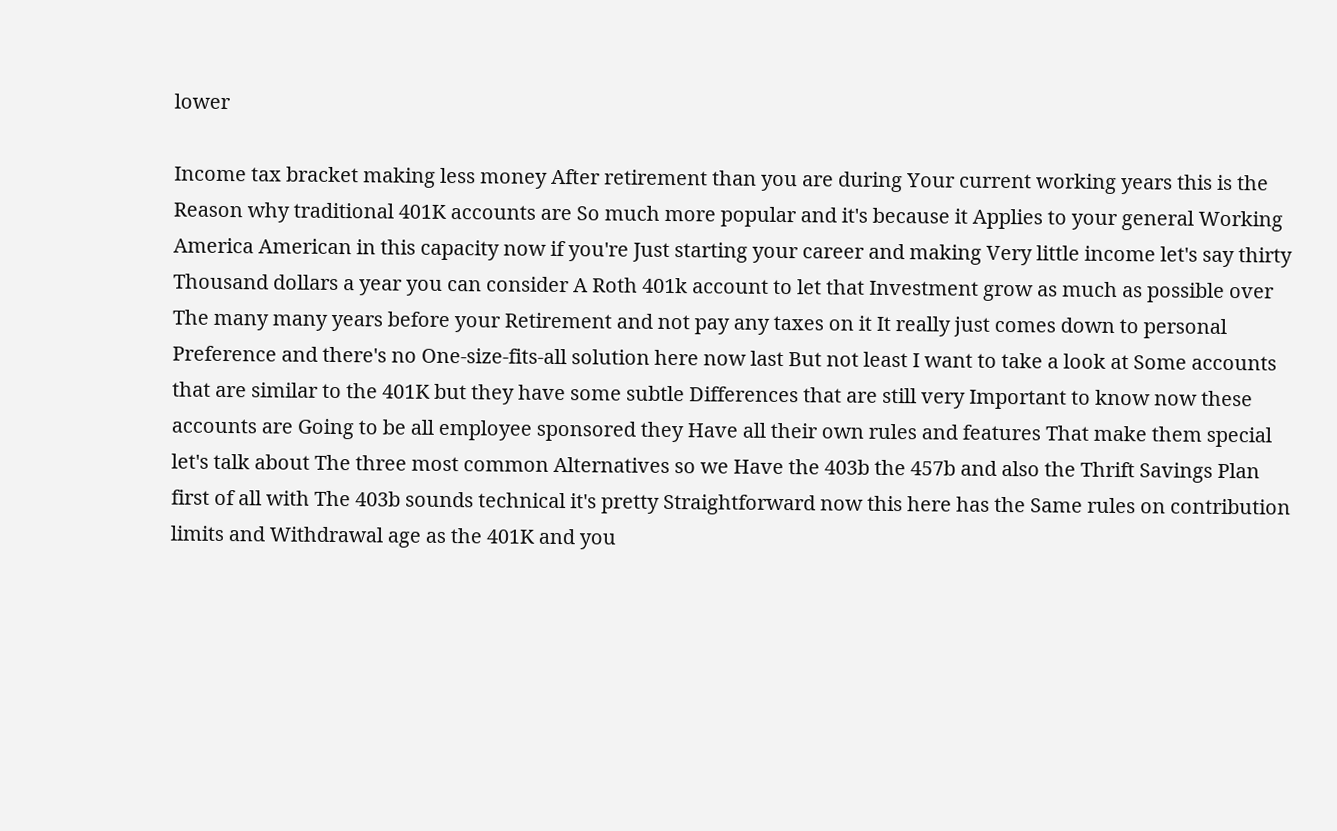lower

Income tax bracket making less money After retirement than you are during Your current working years this is the Reason why traditional 401K accounts are So much more popular and it's because it Applies to your general Working America American in this capacity now if you're Just starting your career and making Very little income let's say thirty Thousand dollars a year you can consider A Roth 401k account to let that Investment grow as much as possible over The many many years before your Retirement and not pay any taxes on it It really just comes down to personal Preference and there's no One-size-fits-all solution here now last But not least I want to take a look at Some accounts that are similar to the 401K but they have some subtle Differences that are still very Important to know now these accounts are Going to be all employee sponsored they Have all their own rules and features That make them special let's talk about The three most common Alternatives so we Have the 403b the 457b and also the Thrift Savings Plan first of all with The 403b sounds technical it's pretty Straightforward now this here has the Same rules on contribution limits and Withdrawal age as the 401K and you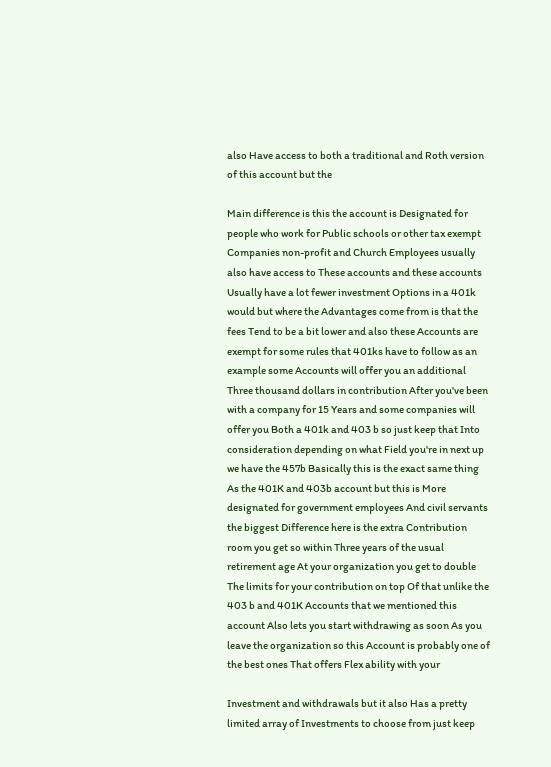also Have access to both a traditional and Roth version of this account but the

Main difference is this the account is Designated for people who work for Public schools or other tax exempt Companies non-profit and Church Employees usually also have access to These accounts and these accounts Usually have a lot fewer investment Options in a 401k would but where the Advantages come from is that the fees Tend to be a bit lower and also these Accounts are exempt for some rules that 401ks have to follow as an example some Accounts will offer you an additional Three thousand dollars in contribution After you've been with a company for 15 Years and some companies will offer you Both a 401k and 403 b so just keep that Into consideration depending on what Field you're in next up we have the 457b Basically this is the exact same thing As the 401K and 403b account but this is More designated for government employees And civil servants the biggest Difference here is the extra Contribution room you get so within Three years of the usual retirement age At your organization you get to double The limits for your contribution on top Of that unlike the 403 b and 401K Accounts that we mentioned this account Also lets you start withdrawing as soon As you leave the organization so this Account is probably one of the best ones That offers Flex ability with your

Investment and withdrawals but it also Has a pretty limited array of Investments to choose from just keep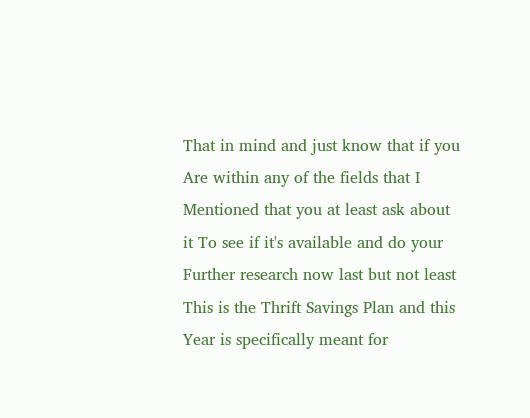That in mind and just know that if you Are within any of the fields that I Mentioned that you at least ask about it To see if it's available and do your Further research now last but not least This is the Thrift Savings Plan and this Year is specifically meant for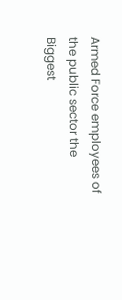Armed Force employees of the public sector the Biggest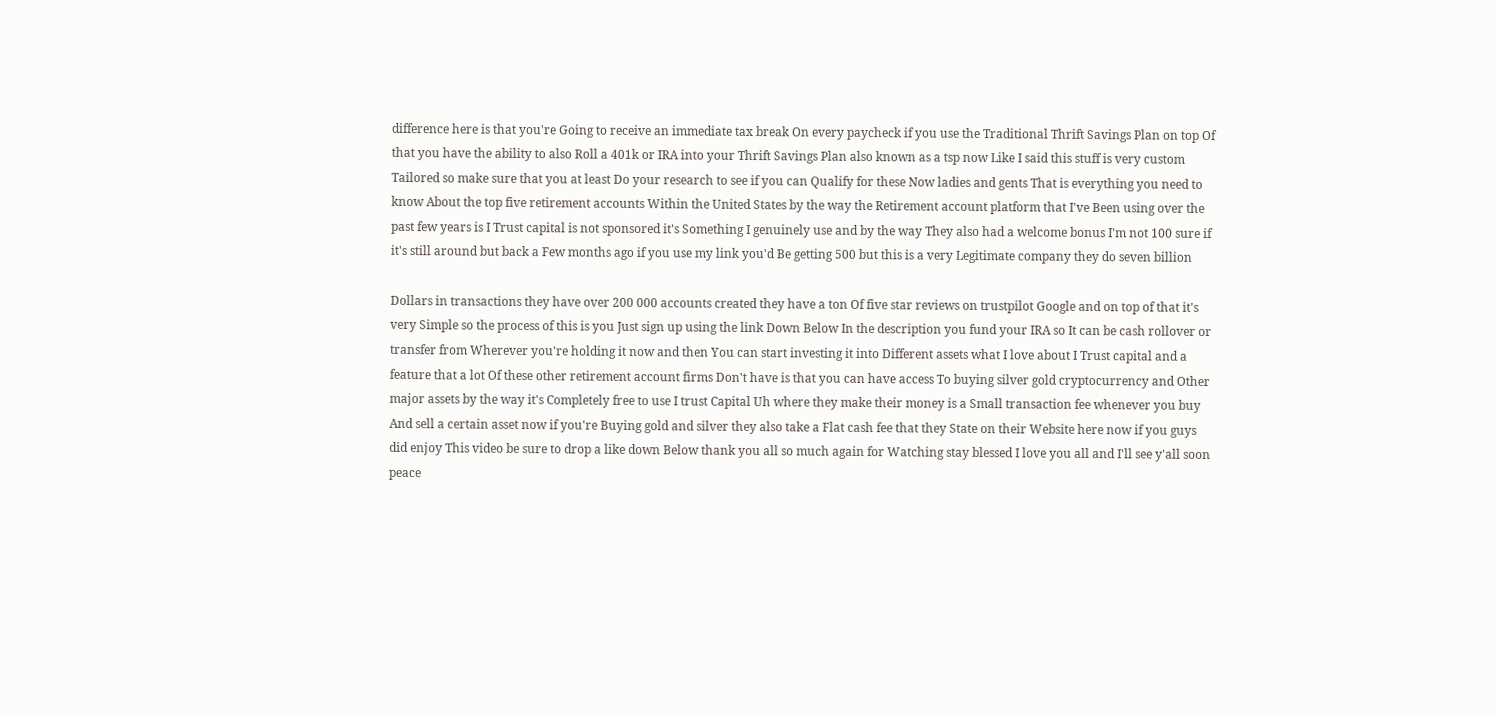difference here is that you're Going to receive an immediate tax break On every paycheck if you use the Traditional Thrift Savings Plan on top Of that you have the ability to also Roll a 401k or IRA into your Thrift Savings Plan also known as a tsp now Like I said this stuff is very custom Tailored so make sure that you at least Do your research to see if you can Qualify for these Now ladies and gents That is everything you need to know About the top five retirement accounts Within the United States by the way the Retirement account platform that I've Been using over the past few years is I Trust capital is not sponsored it's Something I genuinely use and by the way They also had a welcome bonus I'm not 100 sure if it's still around but back a Few months ago if you use my link you'd Be getting 500 but this is a very Legitimate company they do seven billion

Dollars in transactions they have over 200 000 accounts created they have a ton Of five star reviews on trustpilot Google and on top of that it's very Simple so the process of this is you Just sign up using the link Down Below In the description you fund your IRA so It can be cash rollover or transfer from Wherever you're holding it now and then You can start investing it into Different assets what I love about I Trust capital and a feature that a lot Of these other retirement account firms Don't have is that you can have access To buying silver gold cryptocurrency and Other major assets by the way it's Completely free to use I trust Capital Uh where they make their money is a Small transaction fee whenever you buy And sell a certain asset now if you're Buying gold and silver they also take a Flat cash fee that they State on their Website here now if you guys did enjoy This video be sure to drop a like down Below thank you all so much again for Watching stay blessed I love you all and I'll see y'all soon peace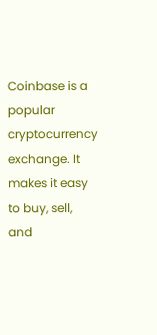Coinbase is a popular cryptocurrency exchange. It makes it easy to buy, sell, and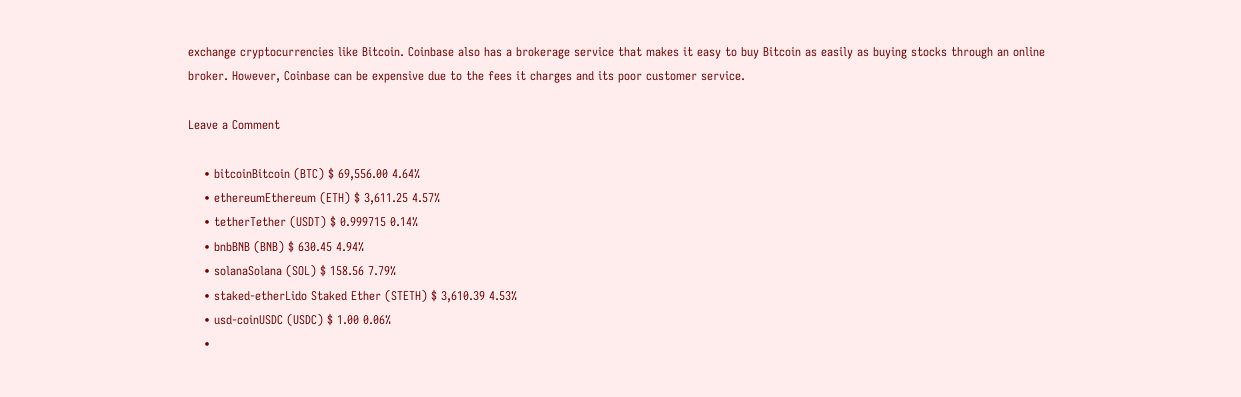exchange cryptocurrencies like Bitcoin. Coinbase also has a brokerage service that makes it easy to buy Bitcoin as easily as buying stocks through an online broker. However, Coinbase can be expensive due to the fees it charges and its poor customer service.

Leave a Comment

    • bitcoinBitcoin (BTC) $ 69,556.00 4.64%
    • ethereumEthereum (ETH) $ 3,611.25 4.57%
    • tetherTether (USDT) $ 0.999715 0.14%
    • bnbBNB (BNB) $ 630.45 4.94%
    • solanaSolana (SOL) $ 158.56 7.79%
    • staked-etherLido Staked Ether (STETH) $ 3,610.39 4.53%
    • usd-coinUSDC (USDC) $ 1.00 0.06%
    •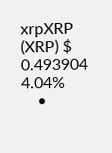xrpXRP (XRP) $ 0.493904 4.04%
    •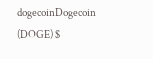dogecoinDogecoin (DOGE) $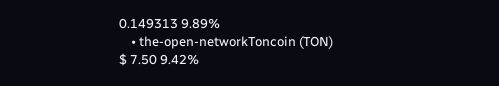0.149313 9.89%
    • the-open-networkToncoin (TON) $ 7.50 9.42%